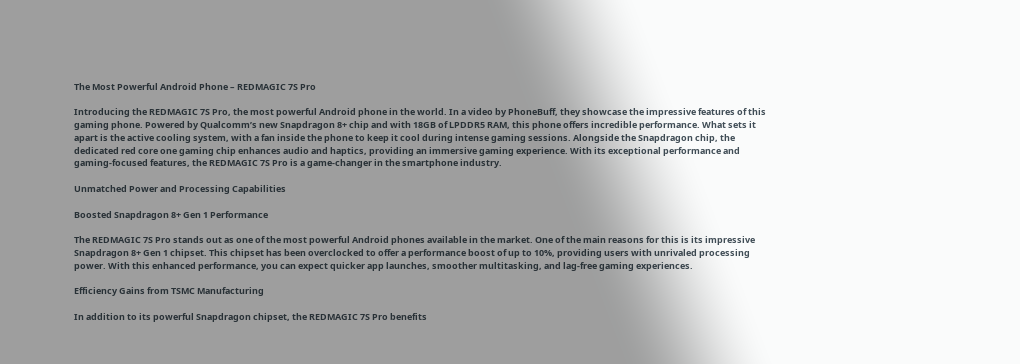The Most Powerful Android Phone – REDMAGIC 7S Pro

Introducing the REDMAGIC 7S Pro, the most powerful Android phone in the world. In a video by PhoneBuff, they showcase the impressive features of this gaming phone. Powered by Qualcomm’s new Snapdragon 8+ chip and with 18GB of LPDDR5 RAM, this phone offers incredible performance. What sets it apart is the active cooling system, with a fan inside the phone to keep it cool during intense gaming sessions. Alongside the Snapdragon chip, the dedicated red core one gaming chip enhances audio and haptics, providing an immersive gaming experience. With its exceptional performance and gaming-focused features, the REDMAGIC 7S Pro is a game-changer in the smartphone industry.

Unmatched Power and Processing Capabilities

Boosted Snapdragon 8+ Gen 1 Performance

The REDMAGIC 7S Pro stands out as one of the most powerful Android phones available in the market. One of the main reasons for this is its impressive Snapdragon 8+ Gen 1 chipset. This chipset has been overclocked to offer a performance boost of up to 10%, providing users with unrivaled processing power. With this enhanced performance, you can expect quicker app launches, smoother multitasking, and lag-free gaming experiences.

Efficiency Gains from TSMC Manufacturing

In addition to its powerful Snapdragon chipset, the REDMAGIC 7S Pro benefits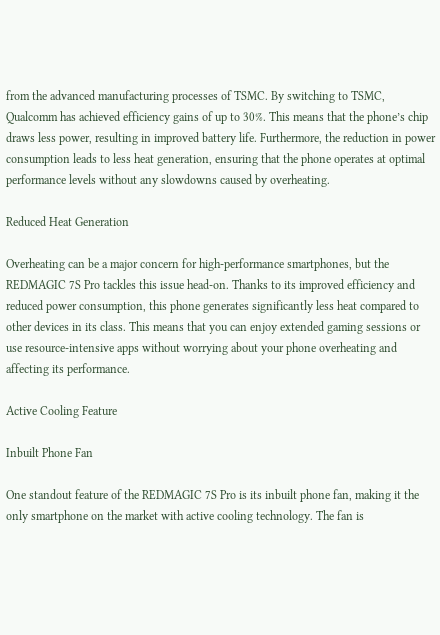from the advanced manufacturing processes of TSMC. By switching to TSMC, Qualcomm has achieved efficiency gains of up to 30%. This means that the phone’s chip draws less power, resulting in improved battery life. Furthermore, the reduction in power consumption leads to less heat generation, ensuring that the phone operates at optimal performance levels without any slowdowns caused by overheating.

Reduced Heat Generation

Overheating can be a major concern for high-performance smartphones, but the REDMAGIC 7S Pro tackles this issue head-on. Thanks to its improved efficiency and reduced power consumption, this phone generates significantly less heat compared to other devices in its class. This means that you can enjoy extended gaming sessions or use resource-intensive apps without worrying about your phone overheating and affecting its performance.

Active Cooling Feature

Inbuilt Phone Fan

One standout feature of the REDMAGIC 7S Pro is its inbuilt phone fan, making it the only smartphone on the market with active cooling technology. The fan is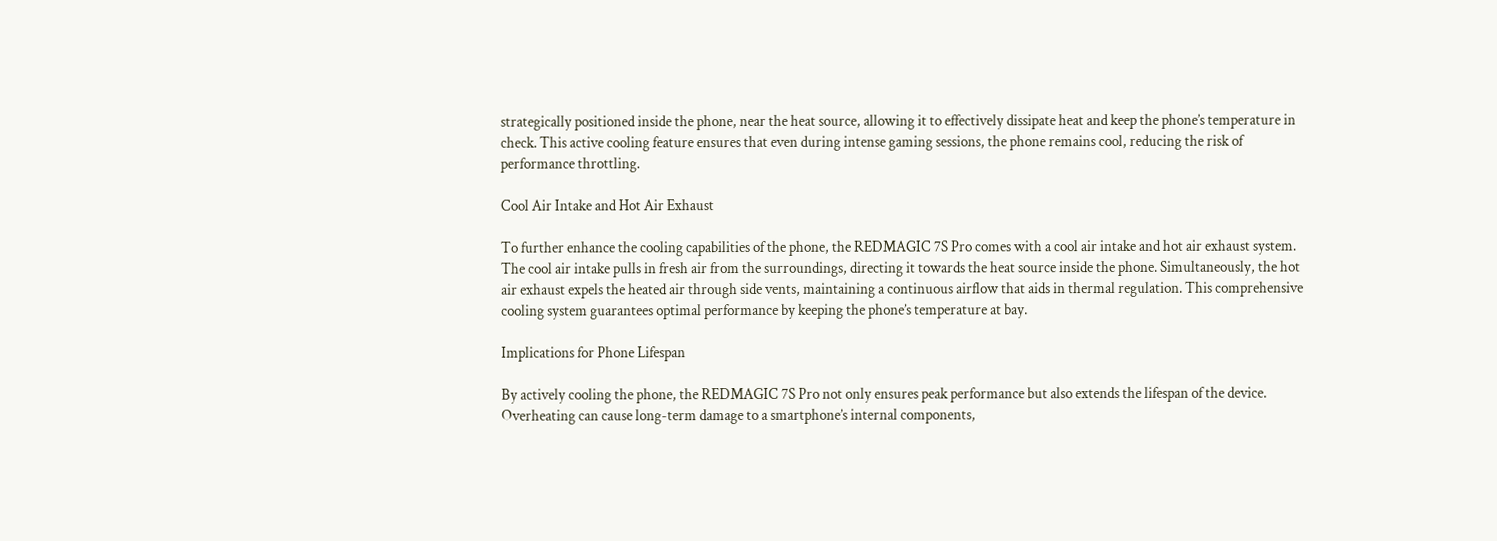strategically positioned inside the phone, near the heat source, allowing it to effectively dissipate heat and keep the phone’s temperature in check. This active cooling feature ensures that even during intense gaming sessions, the phone remains cool, reducing the risk of performance throttling.

Cool Air Intake and Hot Air Exhaust

To further enhance the cooling capabilities of the phone, the REDMAGIC 7S Pro comes with a cool air intake and hot air exhaust system. The cool air intake pulls in fresh air from the surroundings, directing it towards the heat source inside the phone. Simultaneously, the hot air exhaust expels the heated air through side vents, maintaining a continuous airflow that aids in thermal regulation. This comprehensive cooling system guarantees optimal performance by keeping the phone’s temperature at bay.

Implications for Phone Lifespan

By actively cooling the phone, the REDMAGIC 7S Pro not only ensures peak performance but also extends the lifespan of the device. Overheating can cause long-term damage to a smartphone’s internal components,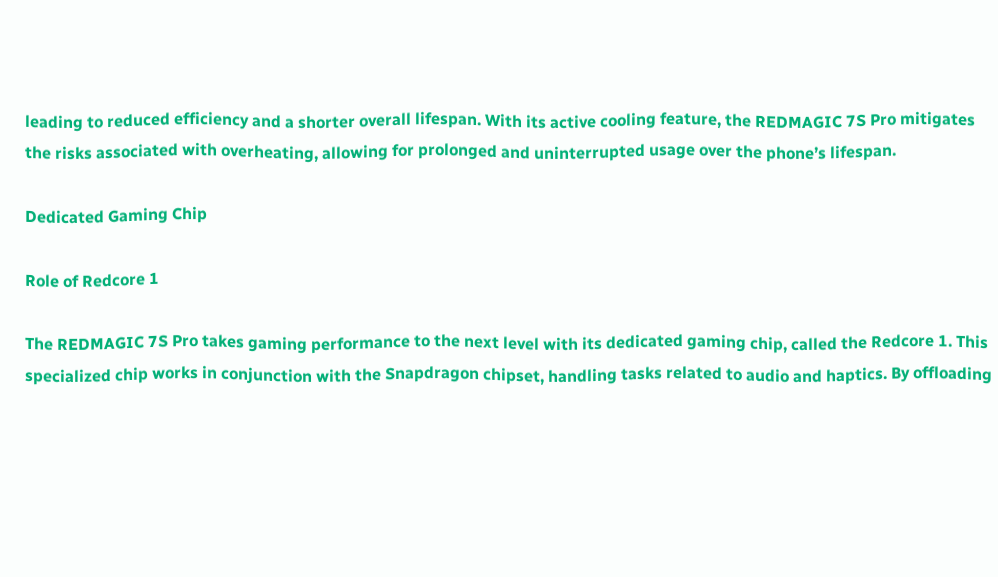leading to reduced efficiency and a shorter overall lifespan. With its active cooling feature, the REDMAGIC 7S Pro mitigates the risks associated with overheating, allowing for prolonged and uninterrupted usage over the phone’s lifespan.

Dedicated Gaming Chip

Role of Redcore 1

The REDMAGIC 7S Pro takes gaming performance to the next level with its dedicated gaming chip, called the Redcore 1. This specialized chip works in conjunction with the Snapdragon chipset, handling tasks related to audio and haptics. By offloading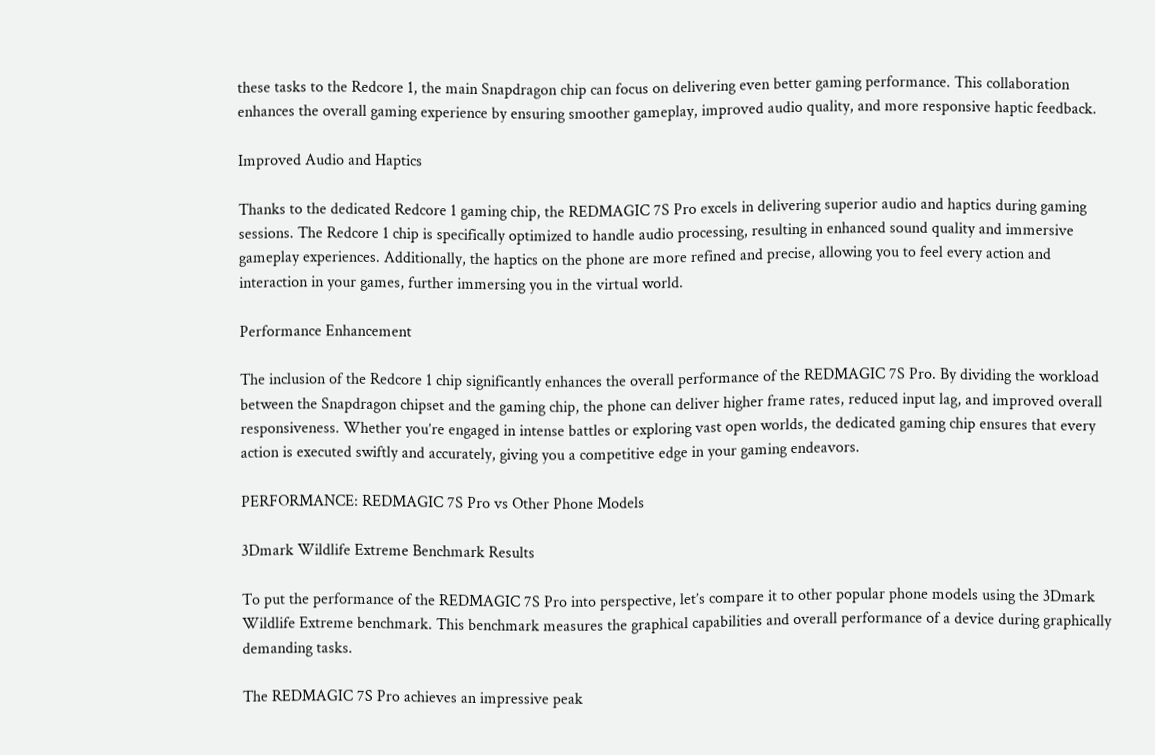these tasks to the Redcore 1, the main Snapdragon chip can focus on delivering even better gaming performance. This collaboration enhances the overall gaming experience by ensuring smoother gameplay, improved audio quality, and more responsive haptic feedback.

Improved Audio and Haptics

Thanks to the dedicated Redcore 1 gaming chip, the REDMAGIC 7S Pro excels in delivering superior audio and haptics during gaming sessions. The Redcore 1 chip is specifically optimized to handle audio processing, resulting in enhanced sound quality and immersive gameplay experiences. Additionally, the haptics on the phone are more refined and precise, allowing you to feel every action and interaction in your games, further immersing you in the virtual world.

Performance Enhancement

The inclusion of the Redcore 1 chip significantly enhances the overall performance of the REDMAGIC 7S Pro. By dividing the workload between the Snapdragon chipset and the gaming chip, the phone can deliver higher frame rates, reduced input lag, and improved overall responsiveness. Whether you’re engaged in intense battles or exploring vast open worlds, the dedicated gaming chip ensures that every action is executed swiftly and accurately, giving you a competitive edge in your gaming endeavors.

PERFORMANCE: REDMAGIC 7S Pro vs Other Phone Models

3Dmark Wildlife Extreme Benchmark Results

To put the performance of the REDMAGIC 7S Pro into perspective, let’s compare it to other popular phone models using the 3Dmark Wildlife Extreme benchmark. This benchmark measures the graphical capabilities and overall performance of a device during graphically demanding tasks.

The REDMAGIC 7S Pro achieves an impressive peak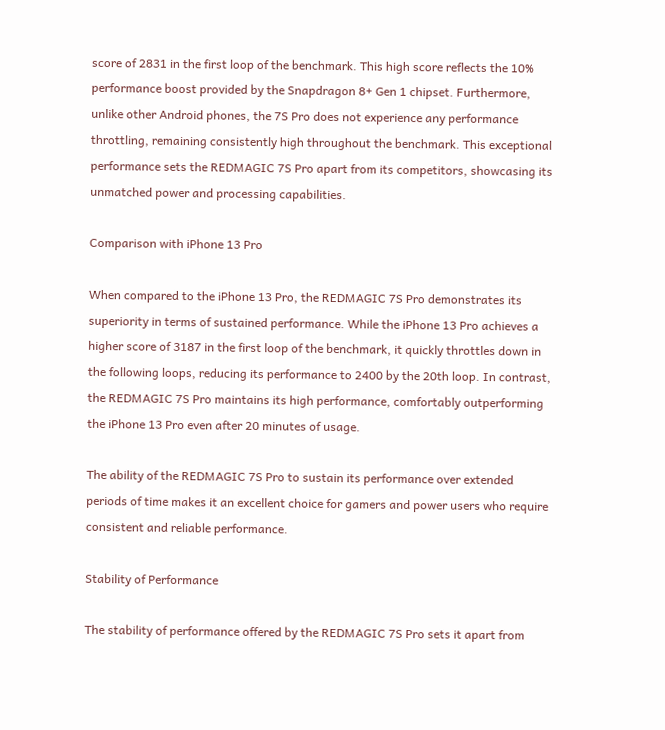score of 2831 in the first loop of the benchmark. This high score reflects the 10% performance boost provided by the Snapdragon 8+ Gen 1 chipset. Furthermore, unlike other Android phones, the 7S Pro does not experience any performance throttling, remaining consistently high throughout the benchmark. This exceptional performance sets the REDMAGIC 7S Pro apart from its competitors, showcasing its unmatched power and processing capabilities.

Comparison with iPhone 13 Pro

When compared to the iPhone 13 Pro, the REDMAGIC 7S Pro demonstrates its superiority in terms of sustained performance. While the iPhone 13 Pro achieves a higher score of 3187 in the first loop of the benchmark, it quickly throttles down in the following loops, reducing its performance to 2400 by the 20th loop. In contrast, the REDMAGIC 7S Pro maintains its high performance, comfortably outperforming the iPhone 13 Pro even after 20 minutes of usage.

The ability of the REDMAGIC 7S Pro to sustain its performance over extended periods of time makes it an excellent choice for gamers and power users who require consistent and reliable performance.

Stability of Performance

The stability of performance offered by the REDMAGIC 7S Pro sets it apart from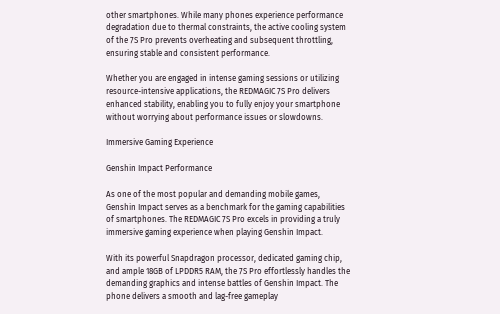other smartphones. While many phones experience performance degradation due to thermal constraints, the active cooling system of the 7S Pro prevents overheating and subsequent throttling, ensuring stable and consistent performance.

Whether you are engaged in intense gaming sessions or utilizing resource-intensive applications, the REDMAGIC 7S Pro delivers enhanced stability, enabling you to fully enjoy your smartphone without worrying about performance issues or slowdowns.

Immersive Gaming Experience

Genshin Impact Performance

As one of the most popular and demanding mobile games, Genshin Impact serves as a benchmark for the gaming capabilities of smartphones. The REDMAGIC 7S Pro excels in providing a truly immersive gaming experience when playing Genshin Impact.

With its powerful Snapdragon processor, dedicated gaming chip, and ample 18GB of LPDDR5 RAM, the 7S Pro effortlessly handles the demanding graphics and intense battles of Genshin Impact. The phone delivers a smooth and lag-free gameplay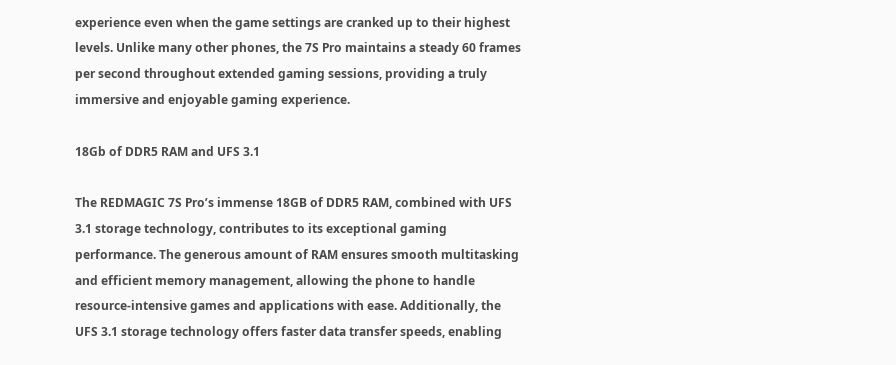experience even when the game settings are cranked up to their highest levels. Unlike many other phones, the 7S Pro maintains a steady 60 frames per second throughout extended gaming sessions, providing a truly immersive and enjoyable gaming experience.

18Gb of DDR5 RAM and UFS 3.1

The REDMAGIC 7S Pro’s immense 18GB of DDR5 RAM, combined with UFS 3.1 storage technology, contributes to its exceptional gaming performance. The generous amount of RAM ensures smooth multitasking and efficient memory management, allowing the phone to handle resource-intensive games and applications with ease. Additionally, the UFS 3.1 storage technology offers faster data transfer speeds, enabling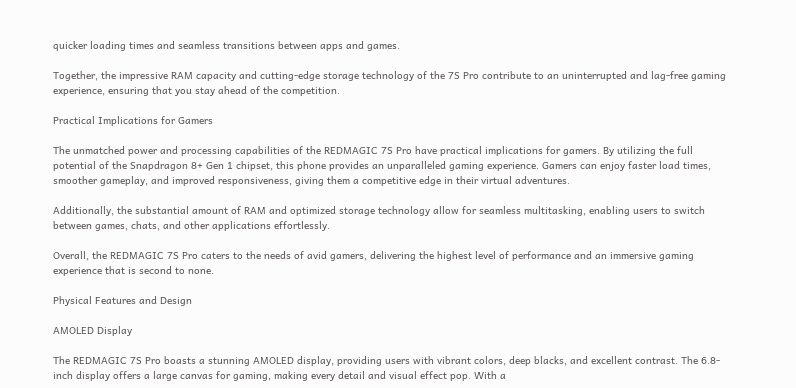quicker loading times and seamless transitions between apps and games.

Together, the impressive RAM capacity and cutting-edge storage technology of the 7S Pro contribute to an uninterrupted and lag-free gaming experience, ensuring that you stay ahead of the competition.

Practical Implications for Gamers

The unmatched power and processing capabilities of the REDMAGIC 7S Pro have practical implications for gamers. By utilizing the full potential of the Snapdragon 8+ Gen 1 chipset, this phone provides an unparalleled gaming experience. Gamers can enjoy faster load times, smoother gameplay, and improved responsiveness, giving them a competitive edge in their virtual adventures.

Additionally, the substantial amount of RAM and optimized storage technology allow for seamless multitasking, enabling users to switch between games, chats, and other applications effortlessly.

Overall, the REDMAGIC 7S Pro caters to the needs of avid gamers, delivering the highest level of performance and an immersive gaming experience that is second to none.

Physical Features and Design

AMOLED Display

The REDMAGIC 7S Pro boasts a stunning AMOLED display, providing users with vibrant colors, deep blacks, and excellent contrast. The 6.8-inch display offers a large canvas for gaming, making every detail and visual effect pop. With a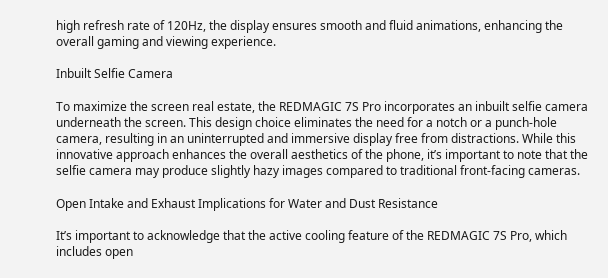high refresh rate of 120Hz, the display ensures smooth and fluid animations, enhancing the overall gaming and viewing experience.

Inbuilt Selfie Camera

To maximize the screen real estate, the REDMAGIC 7S Pro incorporates an inbuilt selfie camera underneath the screen. This design choice eliminates the need for a notch or a punch-hole camera, resulting in an uninterrupted and immersive display free from distractions. While this innovative approach enhances the overall aesthetics of the phone, it’s important to note that the selfie camera may produce slightly hazy images compared to traditional front-facing cameras.

Open Intake and Exhaust Implications for Water and Dust Resistance

It’s important to acknowledge that the active cooling feature of the REDMAGIC 7S Pro, which includes open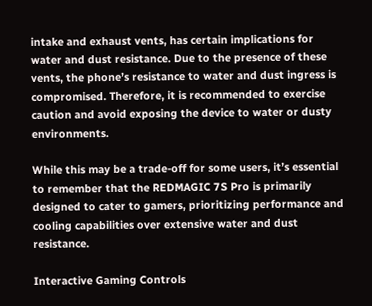intake and exhaust vents, has certain implications for water and dust resistance. Due to the presence of these vents, the phone’s resistance to water and dust ingress is compromised. Therefore, it is recommended to exercise caution and avoid exposing the device to water or dusty environments.

While this may be a trade-off for some users, it’s essential to remember that the REDMAGIC 7S Pro is primarily designed to cater to gamers, prioritizing performance and cooling capabilities over extensive water and dust resistance.

Interactive Gaming Controls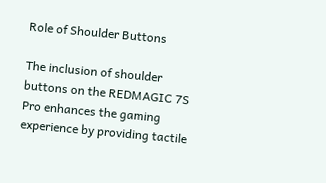Role of Shoulder Buttons

The inclusion of shoulder buttons on the REDMAGIC 7S Pro enhances the gaming experience by providing tactile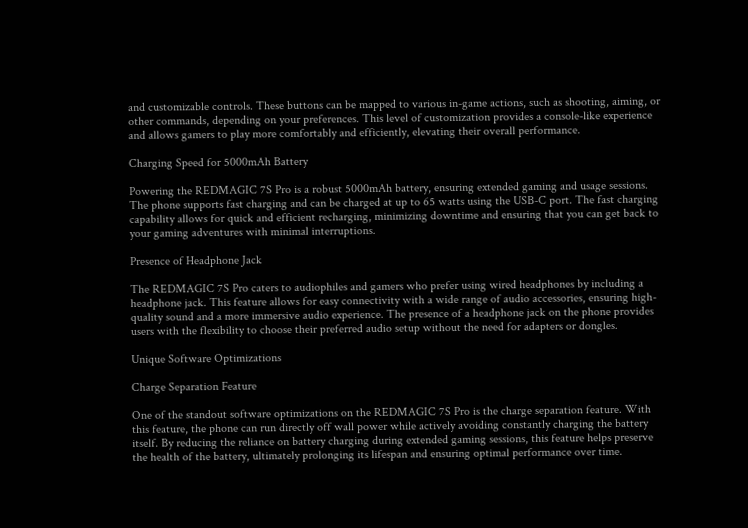and customizable controls. These buttons can be mapped to various in-game actions, such as shooting, aiming, or other commands, depending on your preferences. This level of customization provides a console-like experience and allows gamers to play more comfortably and efficiently, elevating their overall performance.

Charging Speed for 5000mAh Battery

Powering the REDMAGIC 7S Pro is a robust 5000mAh battery, ensuring extended gaming and usage sessions. The phone supports fast charging and can be charged at up to 65 watts using the USB-C port. The fast charging capability allows for quick and efficient recharging, minimizing downtime and ensuring that you can get back to your gaming adventures with minimal interruptions.

Presence of Headphone Jack

The REDMAGIC 7S Pro caters to audiophiles and gamers who prefer using wired headphones by including a headphone jack. This feature allows for easy connectivity with a wide range of audio accessories, ensuring high-quality sound and a more immersive audio experience. The presence of a headphone jack on the phone provides users with the flexibility to choose their preferred audio setup without the need for adapters or dongles.

Unique Software Optimizations

Charge Separation Feature

One of the standout software optimizations on the REDMAGIC 7S Pro is the charge separation feature. With this feature, the phone can run directly off wall power while actively avoiding constantly charging the battery itself. By reducing the reliance on battery charging during extended gaming sessions, this feature helps preserve the health of the battery, ultimately prolonging its lifespan and ensuring optimal performance over time.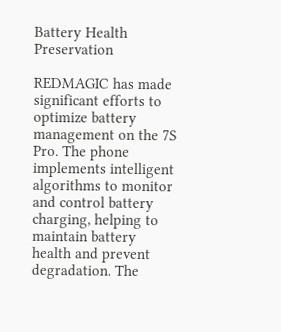Battery Health Preservation

REDMAGIC has made significant efforts to optimize battery management on the 7S Pro. The phone implements intelligent algorithms to monitor and control battery charging, helping to maintain battery health and prevent degradation. The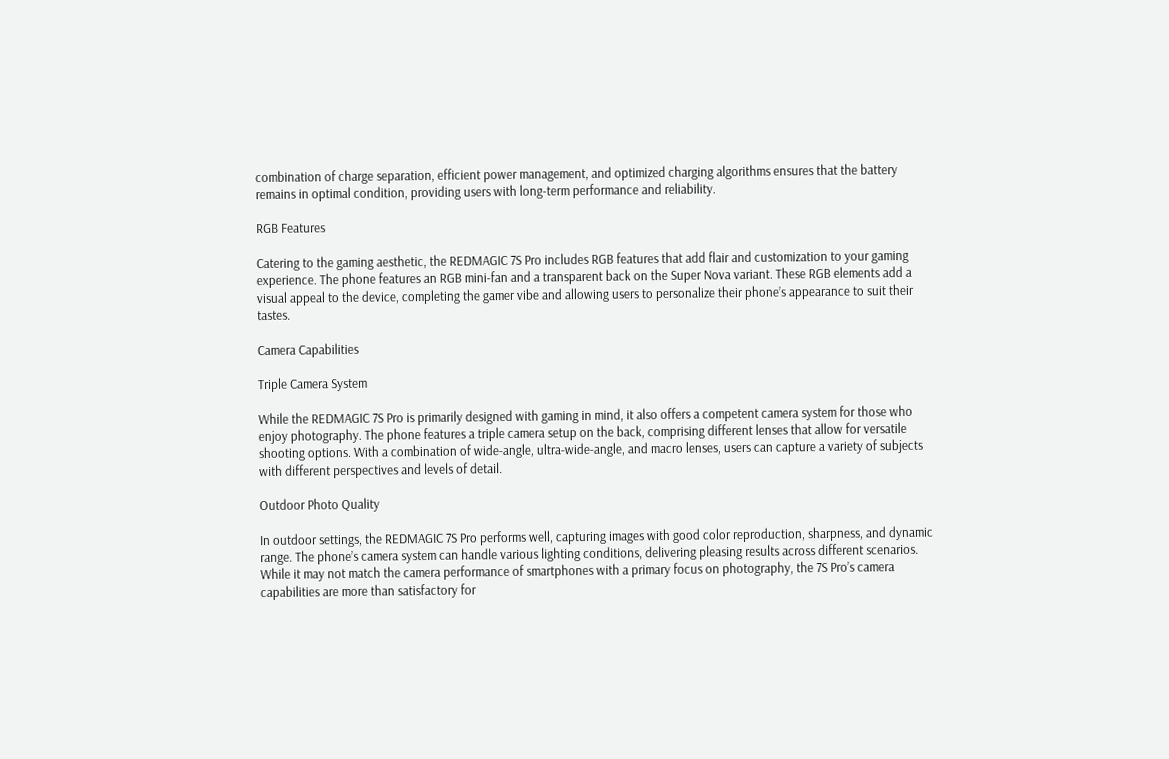combination of charge separation, efficient power management, and optimized charging algorithms ensures that the battery remains in optimal condition, providing users with long-term performance and reliability.

RGB Features

Catering to the gaming aesthetic, the REDMAGIC 7S Pro includes RGB features that add flair and customization to your gaming experience. The phone features an RGB mini-fan and a transparent back on the Super Nova variant. These RGB elements add a visual appeal to the device, completing the gamer vibe and allowing users to personalize their phone’s appearance to suit their tastes.

Camera Capabilities

Triple Camera System

While the REDMAGIC 7S Pro is primarily designed with gaming in mind, it also offers a competent camera system for those who enjoy photography. The phone features a triple camera setup on the back, comprising different lenses that allow for versatile shooting options. With a combination of wide-angle, ultra-wide-angle, and macro lenses, users can capture a variety of subjects with different perspectives and levels of detail.

Outdoor Photo Quality

In outdoor settings, the REDMAGIC 7S Pro performs well, capturing images with good color reproduction, sharpness, and dynamic range. The phone’s camera system can handle various lighting conditions, delivering pleasing results across different scenarios. While it may not match the camera performance of smartphones with a primary focus on photography, the 7S Pro’s camera capabilities are more than satisfactory for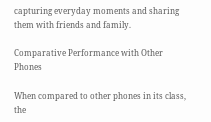capturing everyday moments and sharing them with friends and family.

Comparative Performance with Other Phones

When compared to other phones in its class, the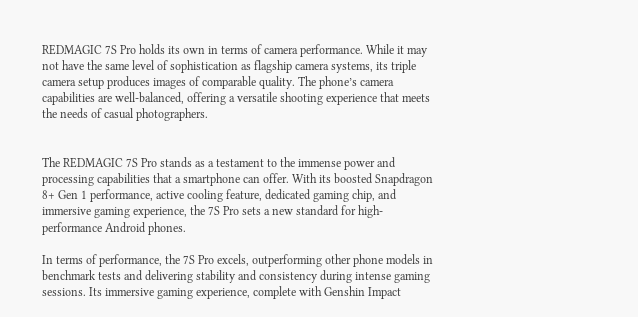REDMAGIC 7S Pro holds its own in terms of camera performance. While it may not have the same level of sophistication as flagship camera systems, its triple camera setup produces images of comparable quality. The phone’s camera capabilities are well-balanced, offering a versatile shooting experience that meets the needs of casual photographers.


The REDMAGIC 7S Pro stands as a testament to the immense power and processing capabilities that a smartphone can offer. With its boosted Snapdragon 8+ Gen 1 performance, active cooling feature, dedicated gaming chip, and immersive gaming experience, the 7S Pro sets a new standard for high-performance Android phones.

In terms of performance, the 7S Pro excels, outperforming other phone models in benchmark tests and delivering stability and consistency during intense gaming sessions. Its immersive gaming experience, complete with Genshin Impact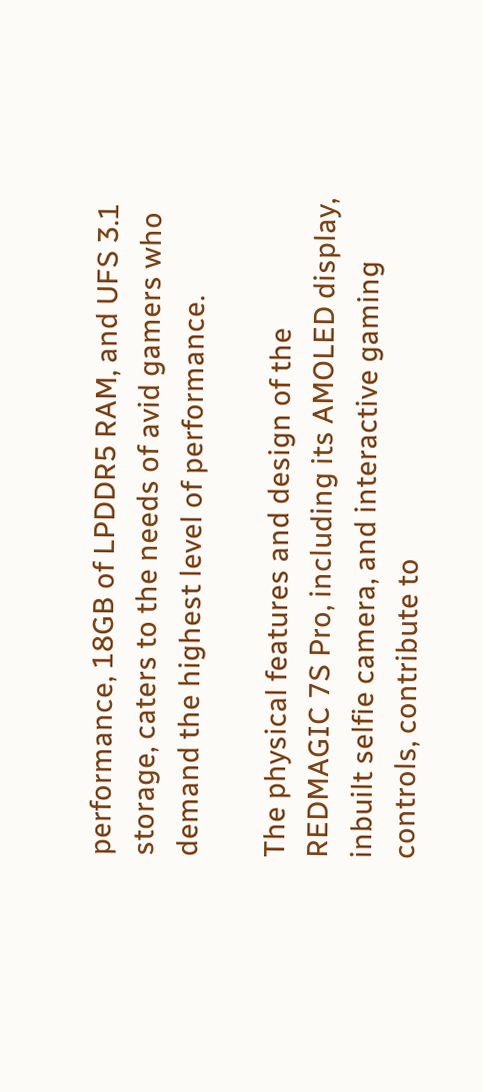performance, 18GB of LPDDR5 RAM, and UFS 3.1 storage, caters to the needs of avid gamers who demand the highest level of performance.

The physical features and design of the REDMAGIC 7S Pro, including its AMOLED display, inbuilt selfie camera, and interactive gaming controls, contribute to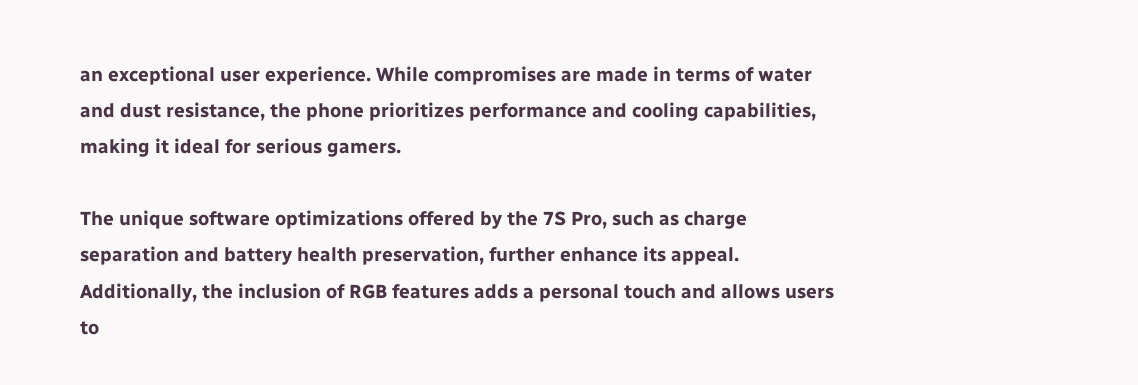an exceptional user experience. While compromises are made in terms of water and dust resistance, the phone prioritizes performance and cooling capabilities, making it ideal for serious gamers.

The unique software optimizations offered by the 7S Pro, such as charge separation and battery health preservation, further enhance its appeal. Additionally, the inclusion of RGB features adds a personal touch and allows users to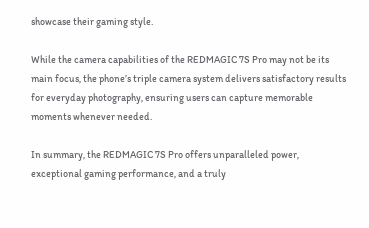showcase their gaming style.

While the camera capabilities of the REDMAGIC 7S Pro may not be its main focus, the phone’s triple camera system delivers satisfactory results for everyday photography, ensuring users can capture memorable moments whenever needed.

In summary, the REDMAGIC 7S Pro offers unparalleled power, exceptional gaming performance, and a truly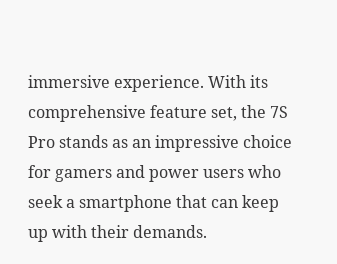immersive experience. With its comprehensive feature set, the 7S Pro stands as an impressive choice for gamers and power users who seek a smartphone that can keep up with their demands.